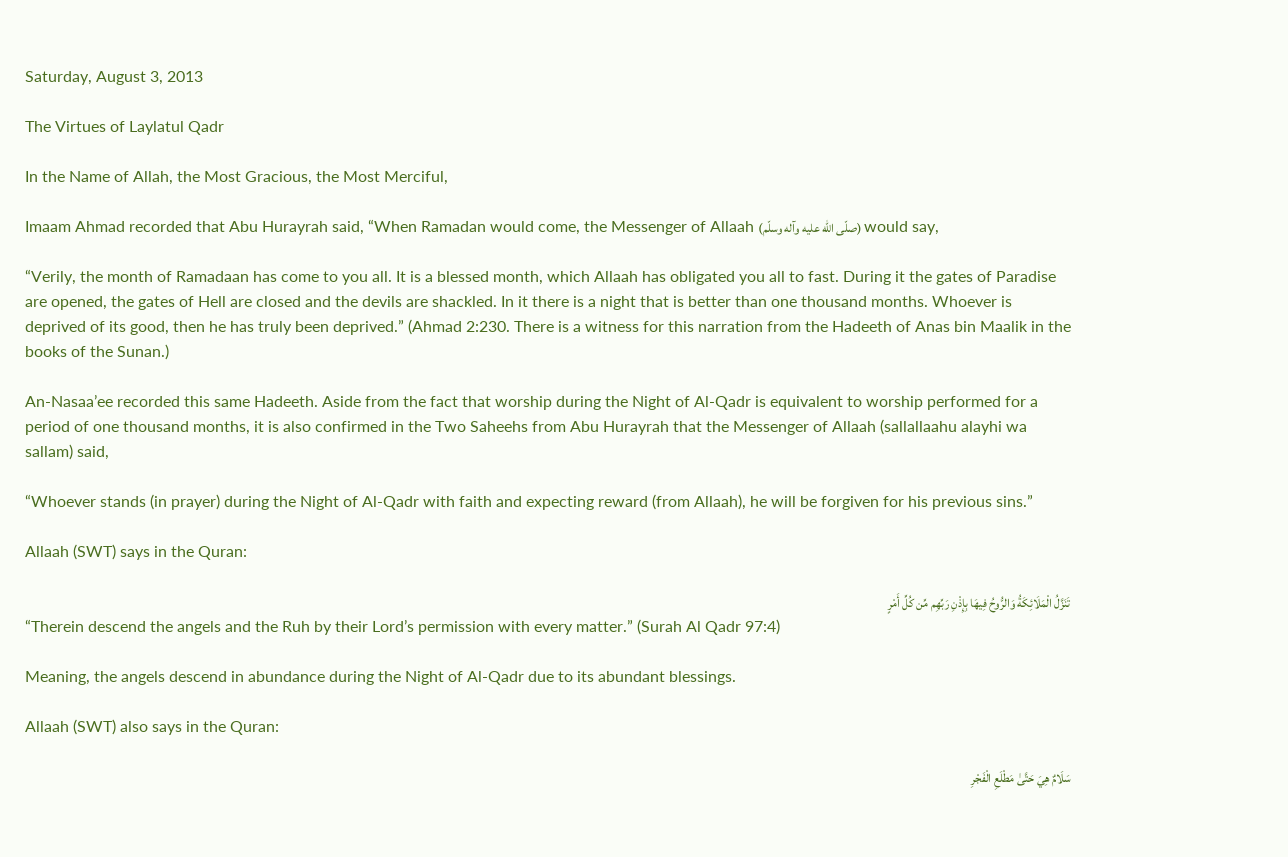Saturday, August 3, 2013

The Virtues of Laylatul Qadr

In the Name of Allah, the Most Gracious, the Most Merciful,

Imaam Ahmad recorded that Abu Hurayrah said, “When Ramadan would come, the Messenger of Allaah (صلّى الله عليه وآله وسلّم) would say,

“Verily, the month of Ramadaan has come to you all. It is a blessed month, which Allaah has obligated you all to fast. During it the gates of Paradise are opened, the gates of Hell are closed and the devils are shackled. In it there is a night that is better than one thousand months. Whoever is deprived of its good, then he has truly been deprived.” (Ahmad 2:230. There is a witness for this narration from the Hadeeth of Anas bin Maalik in the books of the Sunan.)

An-Nasaa’ee recorded this same Hadeeth. Aside from the fact that worship during the Night of Al-Qadr is equivalent to worship performed for a period of one thousand months, it is also confirmed in the Two Saheehs from Abu Hurayrah that the Messenger of Allaah (sallallaahu alayhi wa sallam) said,

“Whoever stands (in prayer) during the Night of Al-Qadr with faith and expecting reward (from Allaah), he will be forgiven for his previous sins.”

Allaah (SWT) says in the Quran:

تَنَزَّلُ الْمَلَائِكَةُ وَالرُّوحُ فِيهَا بِإِذْنِ رَبِّهِم مِّن كُلِّ أَمْرٍ
“Therein descend the angels and the Ruh by their Lord’s permission with every matter.” (Surah Al Qadr 97:4)

Meaning, the angels descend in abundance during the Night of Al-Qadr due to its abundant blessings.

Allaah (SWT) also says in the Quran:

سَلَامٌ هِيَ حَتَّىٰ مَطْلَعِ الْفَجْرِ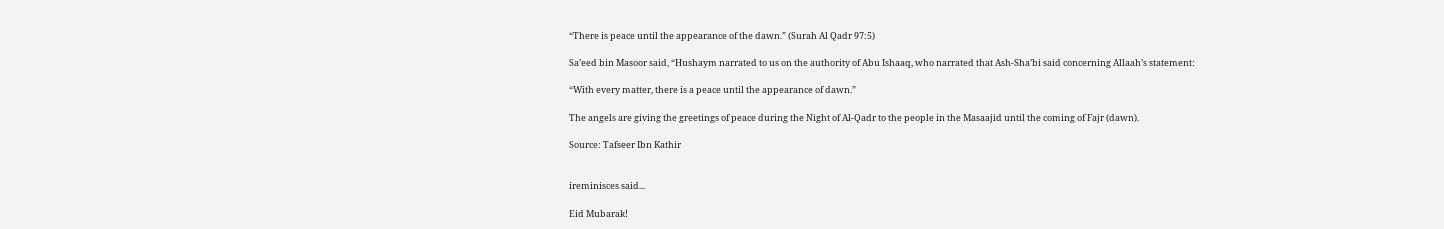“There is peace until the appearance of the dawn.” (Surah Al Qadr 97:5)

Sa’eed bin Masoor said, “Hushaym narrated to us on the authority of Abu Ishaaq, who narrated that Ash-Sha’bi said concerning Allaah’s statement:

“With every matter, there is a peace until the appearance of dawn.”

The angels are giving the greetings of peace during the Night of Al-Qadr to the people in the Masaajid until the coming of Fajr (dawn).

Source: Tafseer Ibn Kathir


ireminisces said...

Eid Mubarak!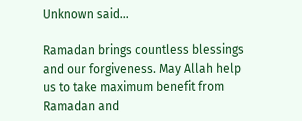Unknown said...

Ramadan brings countless blessings and our forgiveness. May Allah help us to take maximum benefit from Ramadan and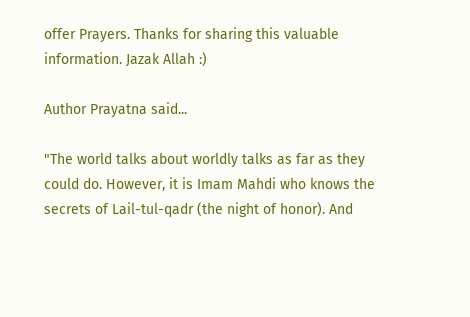offer Prayers. Thanks for sharing this valuable information. Jazak Allah :)

Author Prayatna said...

"The world talks about worldly talks as far as they could do. However, it is Imam Mahdi who knows the secrets of Lail-tul-qadr (the night of honor). And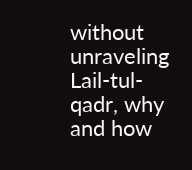without unraveling Lail-tul-qadr, why and how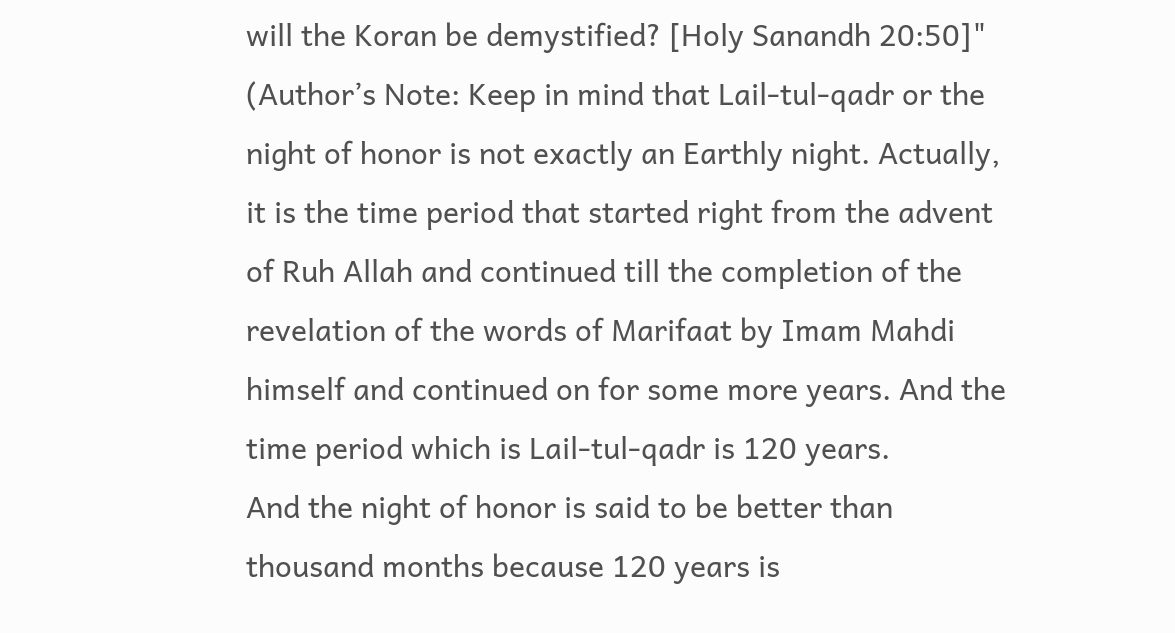will the Koran be demystified? [Holy Sanandh 20:50]"
(Author’s Note: Keep in mind that Lail-tul-qadr or the night of honor is not exactly an Earthly night. Actually, it is the time period that started right from the advent of Ruh Allah and continued till the completion of the revelation of the words of Marifaat by Imam Mahdi himself and continued on for some more years. And the time period which is Lail-tul-qadr is 120 years.
And the night of honor is said to be better than thousand months because 120 years is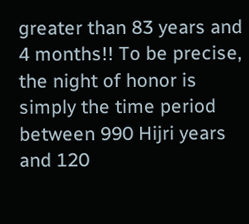greater than 83 years and 4 months!! To be precise, the night of honor is simply the time period between 990 Hijri years and 120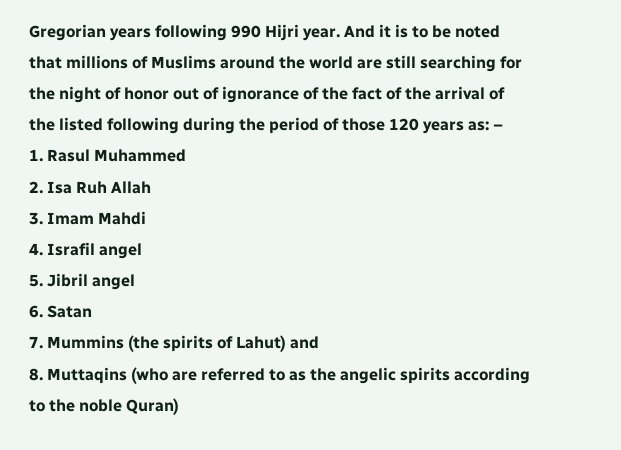Gregorian years following 990 Hijri year. And it is to be noted that millions of Muslims around the world are still searching for the night of honor out of ignorance of the fact of the arrival of the listed following during the period of those 120 years as: –
1. Rasul Muhammed
2. Isa Ruh Allah
3. Imam Mahdi
4. Israfil angel
5. Jibril angel
6. Satan
7. Mummins (the spirits of Lahut) and
8. Muttaqins (who are referred to as the angelic spirits according to the noble Quran)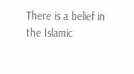There is a belief in the Islamic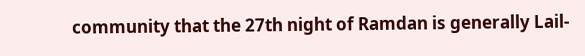community that the 27th night of Ramdan is generally Lail-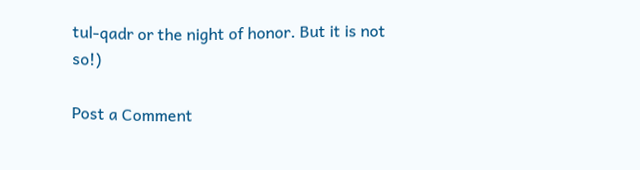tul-qadr or the night of honor. But it is not so!)

Post a Comment